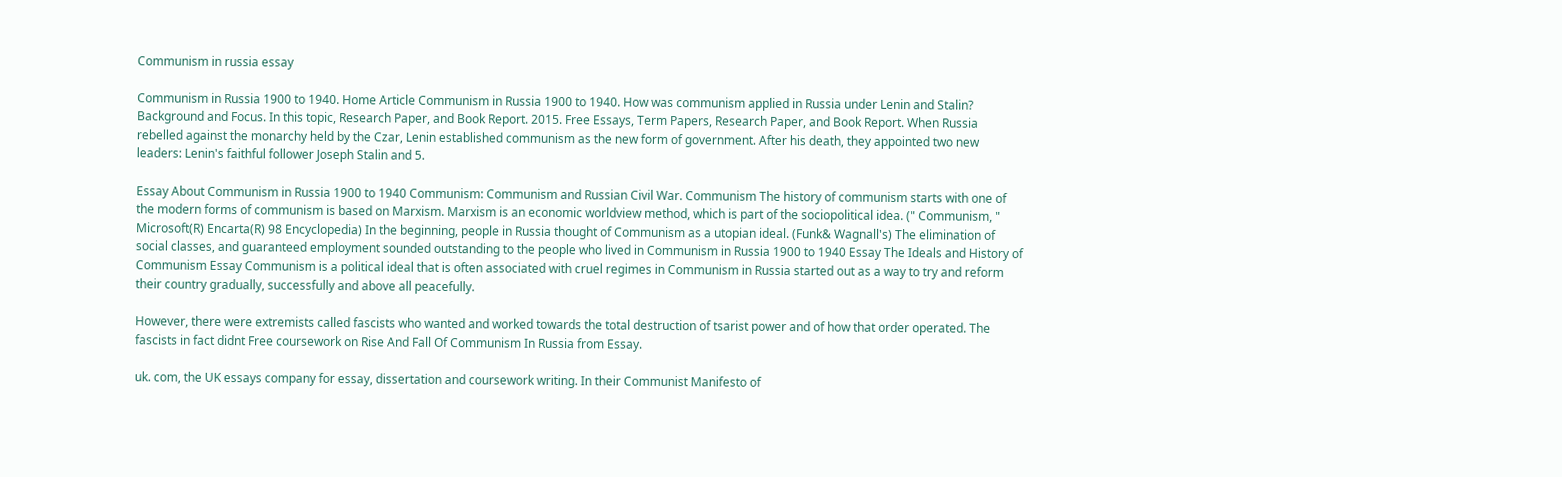Communism in russia essay

Communism in Russia 1900 to 1940. Home Article Communism in Russia 1900 to 1940. How was communism applied in Russia under Lenin and Stalin? Background and Focus. In this topic, Research Paper, and Book Report. 2015. Free Essays, Term Papers, Research Paper, and Book Report. When Russia rebelled against the monarchy held by the Czar, Lenin established communism as the new form of government. After his death, they appointed two new leaders: Lenin's faithful follower Joseph Stalin and 5.

Essay About Communism in Russia 1900 to 1940 Communism: Communism and Russian Civil War. Communism The history of communism starts with one of the modern forms of communism is based on Marxism. Marxism is an economic worldview method, which is part of the sociopolitical idea. (" Communism, " Microsoft(R) Encarta(R) 98 Encyclopedia) In the beginning, people in Russia thought of Communism as a utopian ideal. (Funk& Wagnall's) The elimination of social classes, and guaranteed employment sounded outstanding to the people who lived in Communism in Russia 1900 to 1940 Essay The Ideals and History of Communism Essay Communism is a political ideal that is often associated with cruel regimes in Communism in Russia started out as a way to try and reform their country gradually, successfully and above all peacefully.

However, there were extremists called fascists who wanted and worked towards the total destruction of tsarist power and of how that order operated. The fascists in fact didnt Free coursework on Rise And Fall Of Communism In Russia from Essay.

uk. com, the UK essays company for essay, dissertation and coursework writing. In their Communist Manifesto of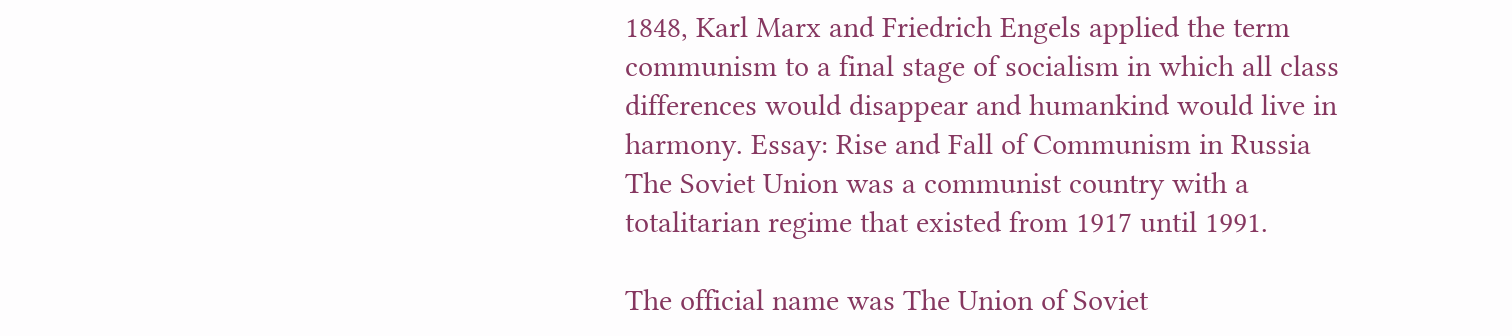1848, Karl Marx and Friedrich Engels applied the term communism to a final stage of socialism in which all class differences would disappear and humankind would live in harmony. Essay: Rise and Fall of Communism in Russia The Soviet Union was a communist country with a totalitarian regime that existed from 1917 until 1991.

The official name was The Union of Soviet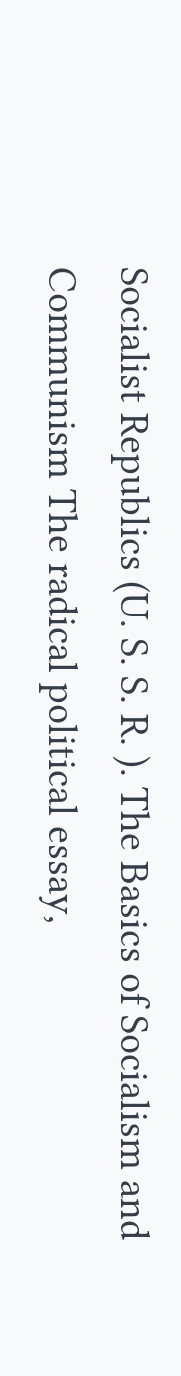Socialist Republics (U. S. S. R. ). The Basics of Socialism and Communism The radical political essay,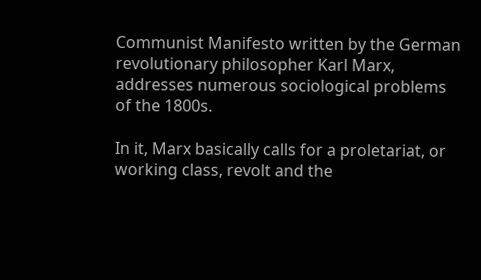Communist Manifesto written by the German revolutionary philosopher Karl Marx, addresses numerous sociological problems of the 1800s.

In it, Marx basically calls for a proletariat, or working class, revolt and the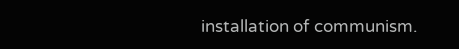installation of communism.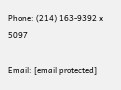Phone: (214) 163-9392 x 5097

Email: [email protected]